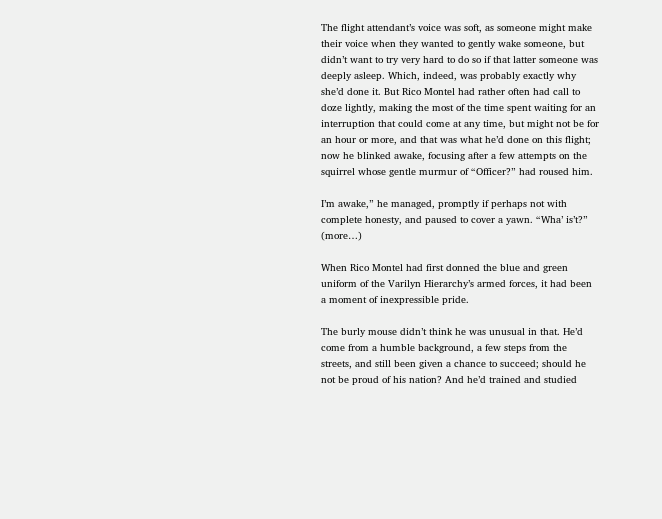The flight attendant’s voice was soft, as someone might make their voice when they wanted to gently wake someone, but didn’t want to try very hard to do so if that latter someone was deeply asleep. Which, indeed, was probably exactly why she’d done it. But Rico Montel had rather often had call to doze lightly, making the most of the time spent waiting for an interruption that could come at any time, but might not be for an hour or more, and that was what he’d done on this flight; now he blinked awake, focusing after a few attempts on the squirrel whose gentle murmur of “Officer?” had roused him.

I’m awake,” he managed, promptly if perhaps not with complete honesty, and paused to cover a yawn. “Wha’ is’t?” (more…)

When Rico Montel had first donned the blue and green uniform of the Varilyn Hierarchy’s armed forces, it had been a moment of inexpressible pride.

The burly mouse didn’t think he was unusual in that. He’d come from a humble background, a few steps from the streets, and still been given a chance to succeed; should he not be proud of his nation? And he’d trained and studied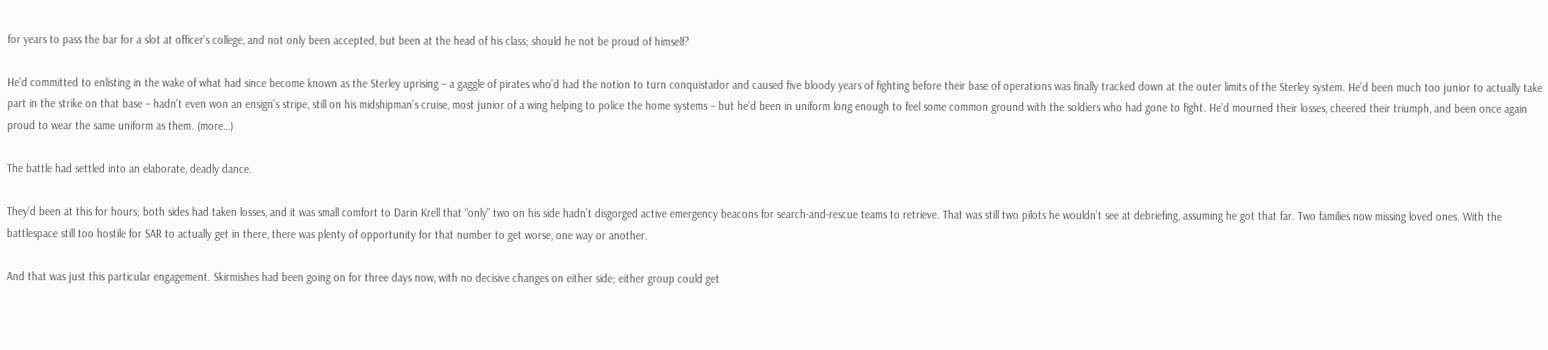for years to pass the bar for a slot at officer’s college, and not only been accepted, but been at the head of his class; should he not be proud of himself?

He’d committed to enlisting in the wake of what had since become known as the Sterley uprising – a gaggle of pirates who’d had the notion to turn conquistador and caused five bloody years of fighting before their base of operations was finally tracked down at the outer limits of the Sterley system. He’d been much too junior to actually take part in the strike on that base – hadn’t even won an ensign’s stripe, still on his midshipman’s cruise, most junior of a wing helping to police the home systems – but he’d been in uniform long enough to feel some common ground with the soldiers who had gone to fight. He’d mourned their losses, cheered their triumph, and been once again proud to wear the same uniform as them. (more…)

The battle had settled into an elaborate, deadly dance.

They’d been at this for hours; both sides had taken losses, and it was small comfort to Darin Krell that “only” two on his side hadn’t disgorged active emergency beacons for search-and-rescue teams to retrieve. That was still two pilots he wouldn’t see at debriefing, assuming he got that far. Two families now missing loved ones. With the battlespace still too hostile for SAR to actually get in there, there was plenty of opportunity for that number to get worse, one way or another.

And that was just this particular engagement. Skirmishes had been going on for three days now, with no decisive changes on either side; either group could get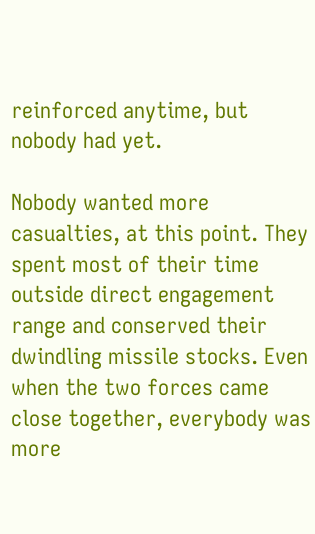reinforced anytime, but nobody had yet.

Nobody wanted more casualties, at this point. They spent most of their time outside direct engagement range and conserved their dwindling missile stocks. Even when the two forces came close together, everybody was more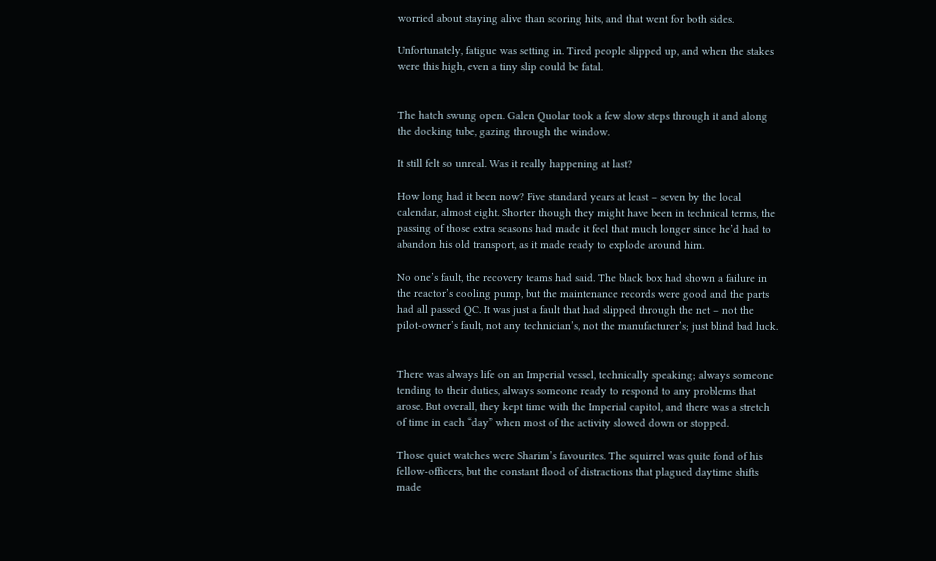worried about staying alive than scoring hits, and that went for both sides.

Unfortunately, fatigue was setting in. Tired people slipped up, and when the stakes were this high, even a tiny slip could be fatal.


The hatch swung open. Galen Quolar took a few slow steps through it and along the docking tube, gazing through the window.

It still felt so unreal. Was it really happening at last?

How long had it been now? Five standard years at least – seven by the local calendar, almost eight. Shorter though they might have been in technical terms, the passing of those extra seasons had made it feel that much longer since he’d had to abandon his old transport, as it made ready to explode around him.

No one’s fault, the recovery teams had said. The black box had shown a failure in the reactor’s cooling pump, but the maintenance records were good and the parts had all passed QC. It was just a fault that had slipped through the net – not the pilot-owner’s fault, not any technician’s, not the manufacturer’s; just blind bad luck.


There was always life on an Imperial vessel, technically speaking; always someone tending to their duties, always someone ready to respond to any problems that arose. But overall, they kept time with the Imperial capitol, and there was a stretch of time in each “day” when most of the activity slowed down or stopped.

Those quiet watches were Sharim’s favourites. The squirrel was quite fond of his fellow-officers, but the constant flood of distractions that plagued daytime shifts made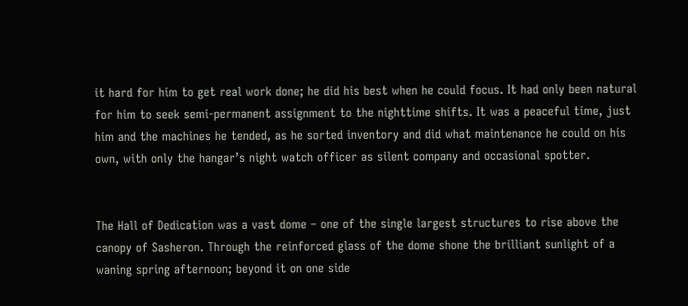it hard for him to get real work done; he did his best when he could focus. It had only been natural for him to seek semi-permanent assignment to the nighttime shifts. It was a peaceful time, just him and the machines he tended, as he sorted inventory and did what maintenance he could on his own, with only the hangar’s night watch officer as silent company and occasional spotter.


The Hall of Dedication was a vast dome – one of the single largest structures to rise above the canopy of Sasheron. Through the reinforced glass of the dome shone the brilliant sunlight of a waning spring afternoon; beyond it on one side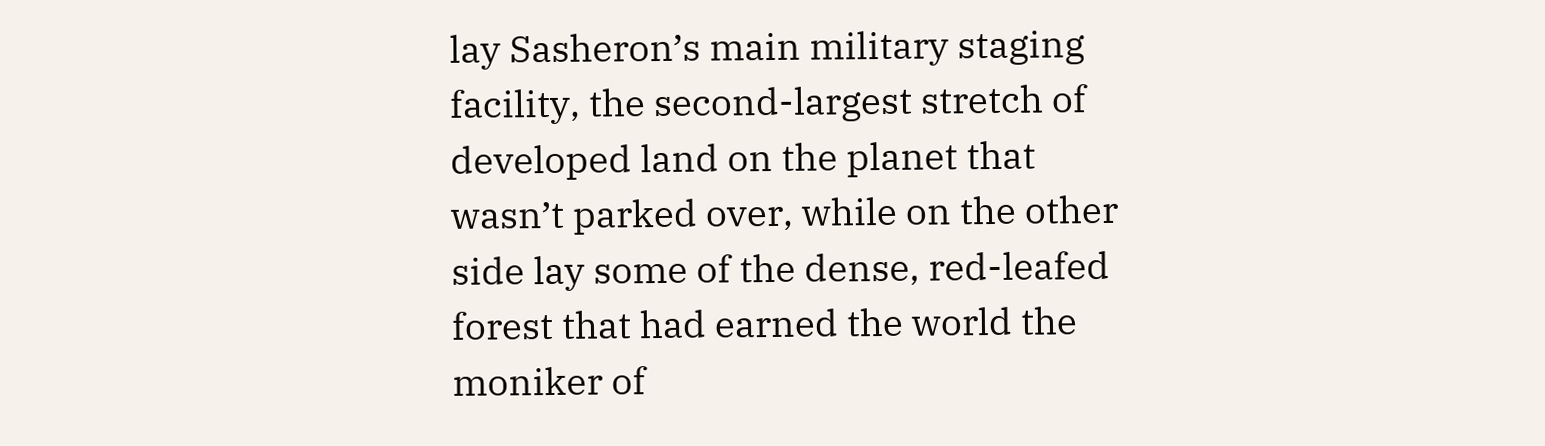lay Sasheron’s main military staging facility, the second-largest stretch of developed land on the planet that wasn’t parked over, while on the other side lay some of the dense, red-leafed forest that had earned the world the moniker of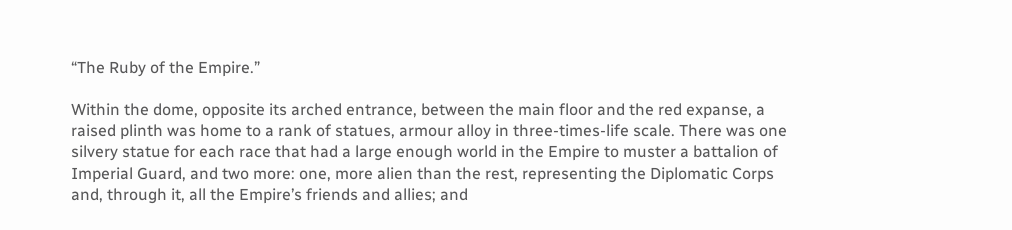“The Ruby of the Empire.”

Within the dome, opposite its arched entrance, between the main floor and the red expanse, a raised plinth was home to a rank of statues, armour alloy in three-times-life scale. There was one silvery statue for each race that had a large enough world in the Empire to muster a battalion of Imperial Guard, and two more: one, more alien than the rest, representing the Diplomatic Corps and, through it, all the Empire’s friends and allies; and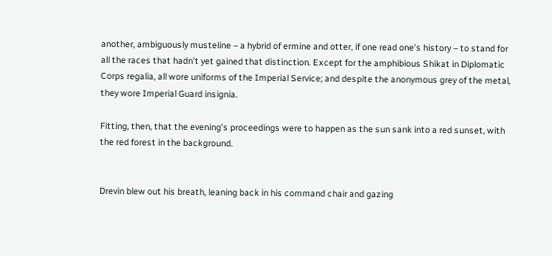another, ambiguously musteline – a hybrid of ermine and otter, if one read one’s history – to stand for all the races that hadn’t yet gained that distinction. Except for the amphibious Shikat in Diplomatic Corps regalia, all wore uniforms of the Imperial Service; and despite the anonymous grey of the metal, they wore Imperial Guard insignia.

Fitting, then, that the evening’s proceedings were to happen as the sun sank into a red sunset, with the red forest in the background.


Drevin blew out his breath, leaning back in his command chair and gazing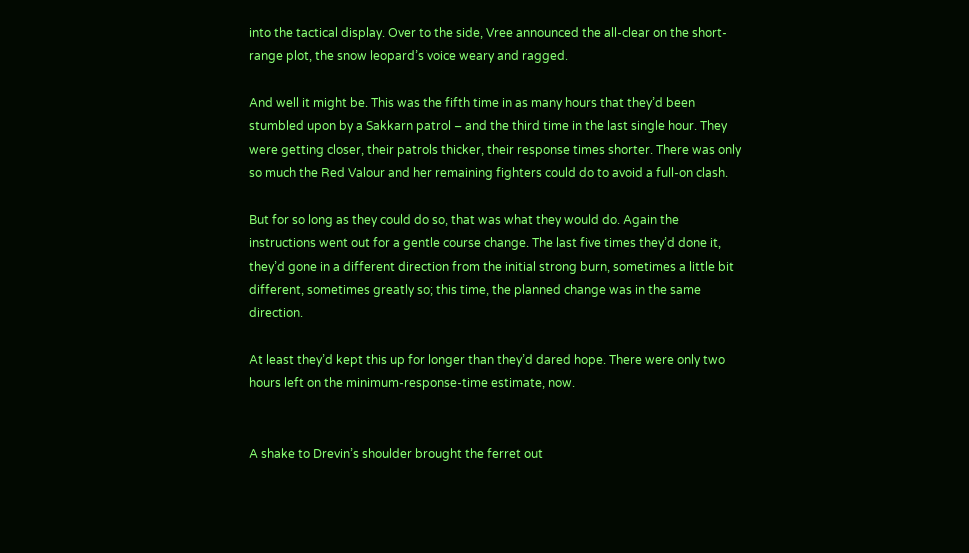into the tactical display. Over to the side, Vree announced the all-clear on the short-range plot, the snow leopard’s voice weary and ragged.

And well it might be. This was the fifth time in as many hours that they’d been stumbled upon by a Sakkarn patrol – and the third time in the last single hour. They were getting closer, their patrols thicker, their response times shorter. There was only so much the Red Valour and her remaining fighters could do to avoid a full-on clash.

But for so long as they could do so, that was what they would do. Again the instructions went out for a gentle course change. The last five times they’d done it, they’d gone in a different direction from the initial strong burn, sometimes a little bit different, sometimes greatly so; this time, the planned change was in the same direction.

At least they’d kept this up for longer than they’d dared hope. There were only two hours left on the minimum-response-time estimate, now.


A shake to Drevin’s shoulder brought the ferret out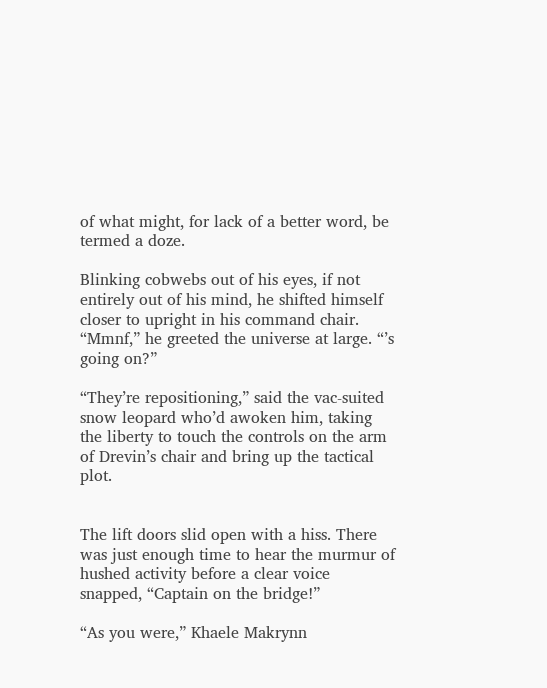of what might, for lack of a better word, be termed a doze.

Blinking cobwebs out of his eyes, if not entirely out of his mind, he shifted himself closer to upright in his command chair. “Mmnf,” he greeted the universe at large. “’s going on?”

“They’re repositioning,” said the vac-suited snow leopard who’d awoken him, taking the liberty to touch the controls on the arm of Drevin’s chair and bring up the tactical plot.


The lift doors slid open with a hiss. There was just enough time to hear the murmur of hushed activity before a clear voice snapped, “Captain on the bridge!”

“As you were,” Khaele Makrynn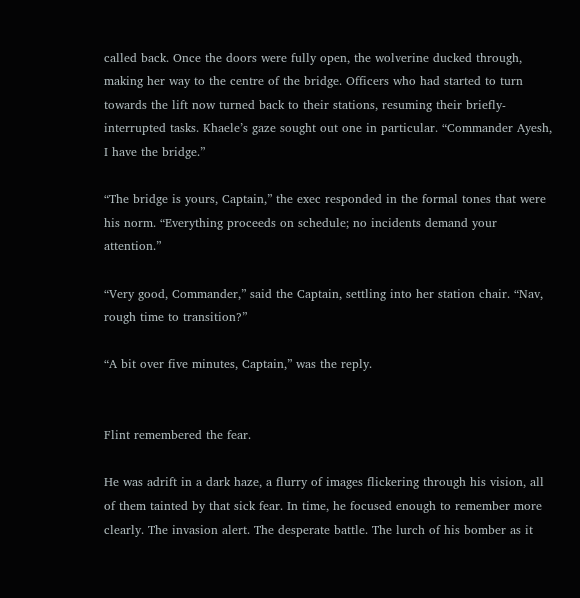called back. Once the doors were fully open, the wolverine ducked through, making her way to the centre of the bridge. Officers who had started to turn towards the lift now turned back to their stations, resuming their briefly-interrupted tasks. Khaele’s gaze sought out one in particular. “Commander Ayesh, I have the bridge.”

“The bridge is yours, Captain,” the exec responded in the formal tones that were his norm. “Everything proceeds on schedule; no incidents demand your attention.”

“Very good, Commander,” said the Captain, settling into her station chair. “Nav, rough time to transition?”

“A bit over five minutes, Captain,” was the reply.


Flint remembered the fear.

He was adrift in a dark haze, a flurry of images flickering through his vision, all of them tainted by that sick fear. In time, he focused enough to remember more clearly. The invasion alert. The desperate battle. The lurch of his bomber as it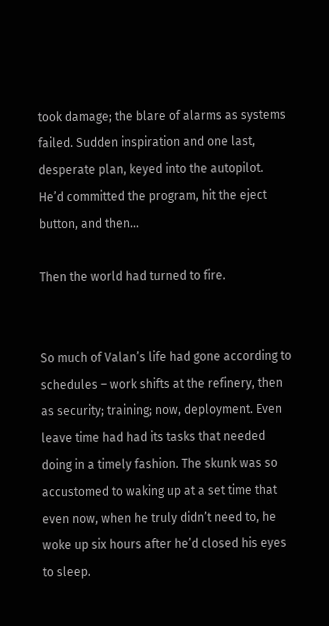took damage; the blare of alarms as systems failed. Sudden inspiration and one last, desperate plan, keyed into the autopilot. He’d committed the program, hit the eject button, and then…

Then the world had turned to fire.


So much of Valan’s life had gone according to schedules – work shifts at the refinery, then as security; training; now, deployment. Even leave time had had its tasks that needed doing in a timely fashion. The skunk was so accustomed to waking up at a set time that even now, when he truly didn’t need to, he woke up six hours after he’d closed his eyes to sleep.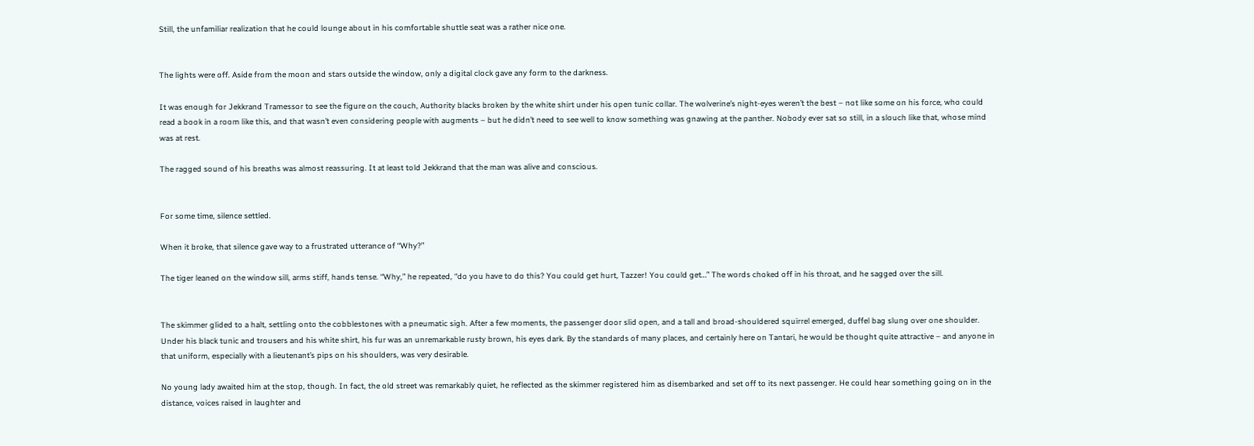Still, the unfamiliar realization that he could lounge about in his comfortable shuttle seat was a rather nice one.


The lights were off. Aside from the moon and stars outside the window, only a digital clock gave any form to the darkness.

It was enough for Jekkrand Tramessor to see the figure on the couch, Authority blacks broken by the white shirt under his open tunic collar. The wolverine’s night-eyes weren’t the best – not like some on his force, who could read a book in a room like this, and that wasn’t even considering people with augments – but he didn’t need to see well to know something was gnawing at the panther. Nobody ever sat so still, in a slouch like that, whose mind was at rest.

The ragged sound of his breaths was almost reassuring. It at least told Jekkrand that the man was alive and conscious.


For some time, silence settled.

When it broke, that silence gave way to a frustrated utterance of “Why?”

The tiger leaned on the window sill, arms stiff, hands tense. “Why,” he repeated, “do you have to do this? You could get hurt, Tazzer! You could get…” The words choked off in his throat, and he sagged over the sill.


The skimmer glided to a halt, settling onto the cobblestones with a pneumatic sigh. After a few moments, the passenger door slid open, and a tall and broad-shouldered squirrel emerged, duffel bag slung over one shoulder. Under his black tunic and trousers and his white shirt, his fur was an unremarkable rusty brown, his eyes dark. By the standards of many places, and certainly here on Tantari, he would be thought quite attractive – and anyone in that uniform, especially with a lieutenant’s pips on his shoulders, was very desirable.

No young lady awaited him at the stop, though. In fact, the old street was remarkably quiet, he reflected as the skimmer registered him as disembarked and set off to its next passenger. He could hear something going on in the distance, voices raised in laughter and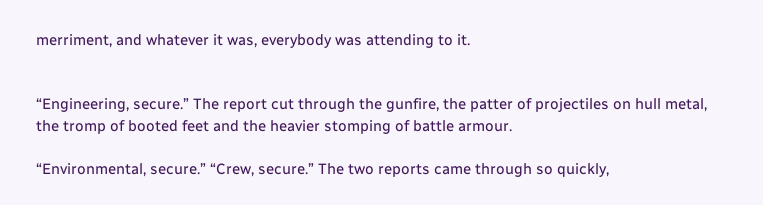merriment, and whatever it was, everybody was attending to it.


“Engineering, secure.” The report cut through the gunfire, the patter of projectiles on hull metal, the tromp of booted feet and the heavier stomping of battle armour.

“Environmental, secure.” “Crew, secure.” The two reports came through so quickly,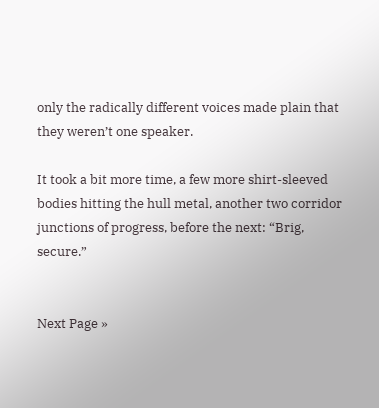only the radically different voices made plain that they weren’t one speaker.

It took a bit more time, a few more shirt-sleeved bodies hitting the hull metal, another two corridor junctions of progress, before the next: “Brig, secure.”


Next Page »